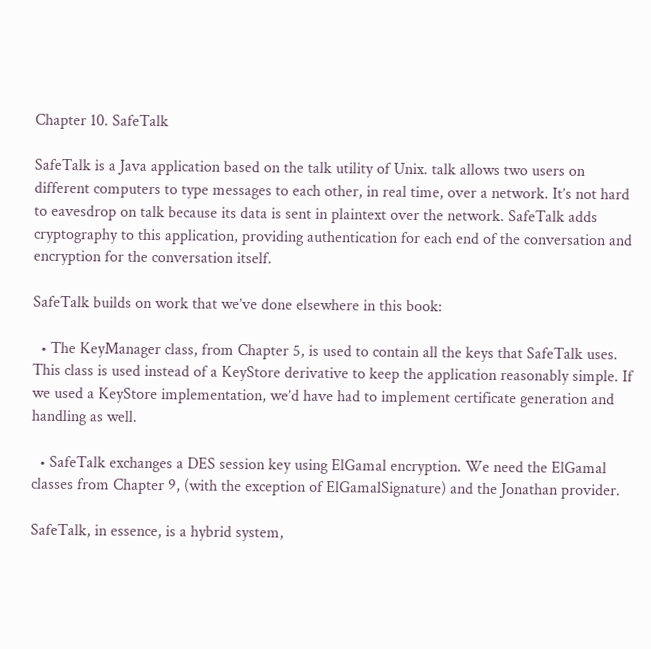Chapter 10. SafeTalk

SafeTalk is a Java application based on the talk utility of Unix. talk allows two users on different computers to type messages to each other, in real time, over a network. It’s not hard to eavesdrop on talk because its data is sent in plaintext over the network. SafeTalk adds cryptography to this application, providing authentication for each end of the conversation and encryption for the conversation itself.

SafeTalk builds on work that we’ve done elsewhere in this book:

  • The KeyManager class, from Chapter 5, is used to contain all the keys that SafeTalk uses. This class is used instead of a KeyStore derivative to keep the application reasonably simple. If we used a KeyStore implementation, we’d have had to implement certificate generation and handling as well.

  • SafeTalk exchanges a DES session key using ElGamal encryption. We need the ElGamal classes from Chapter 9, (with the exception of ElGamalSignature) and the Jonathan provider.

SafeTalk, in essence, is a hybrid system,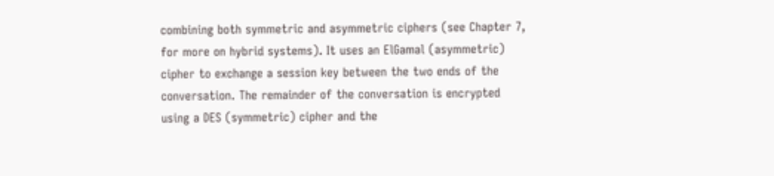combining both symmetric and asymmetric ciphers (see Chapter 7, for more on hybrid systems). It uses an ElGamal (asymmetric) cipher to exchange a session key between the two ends of the conversation. The remainder of the conversation is encrypted using a DES (symmetric) cipher and the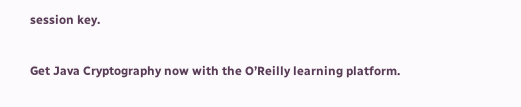session key.

Get Java Cryptography now with the O’Reilly learning platform.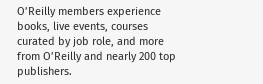O’Reilly members experience books, live events, courses curated by job role, and more from O’Reilly and nearly 200 top publishers.